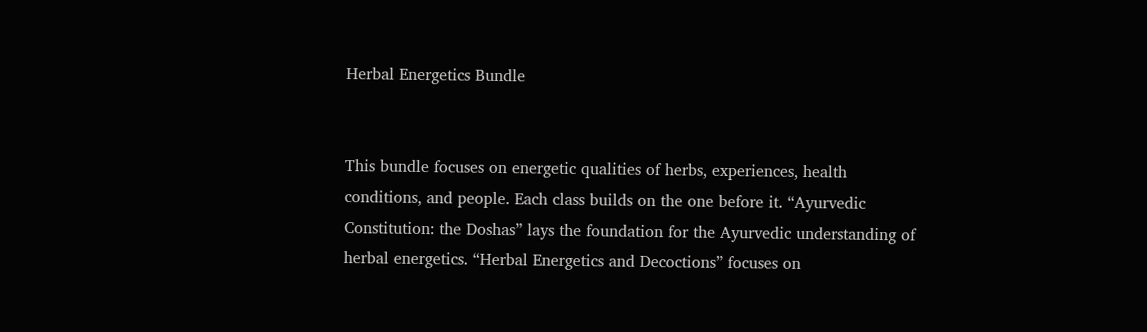Herbal Energetics Bundle


This bundle focuses on energetic qualities of herbs, experiences, health conditions, and people. Each class builds on the one before it. “Ayurvedic Constitution: the Doshas” lays the foundation for the Ayurvedic understanding of herbal energetics. “Herbal Energetics and Decoctions” focuses on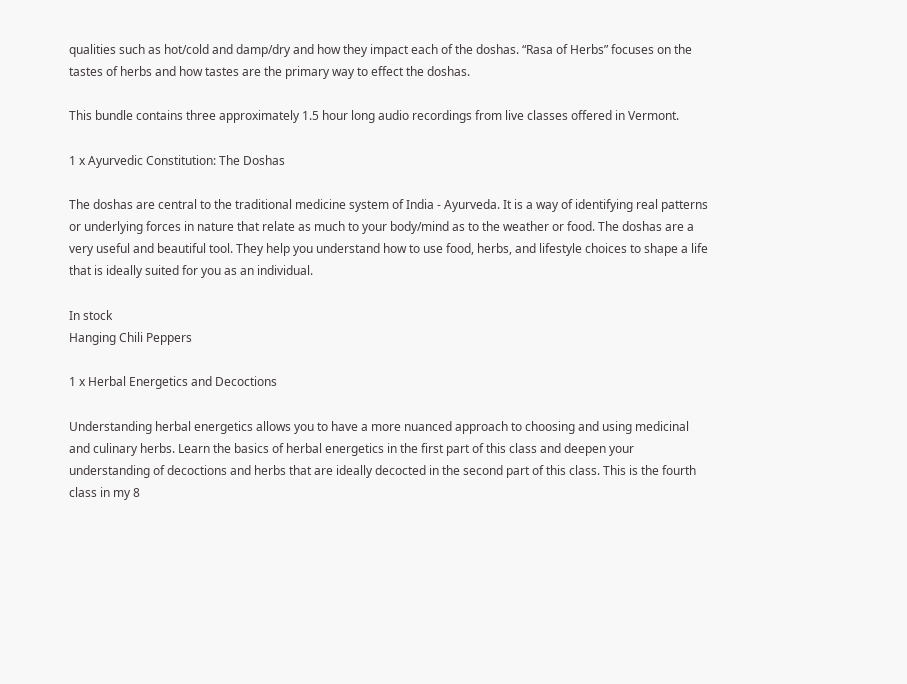qualities such as hot/cold and damp/dry and how they impact each of the doshas. “Rasa of Herbs” focuses on the tastes of herbs and how tastes are the primary way to effect the doshas.

This bundle contains three approximately 1.5 hour long audio recordings from live classes offered in Vermont.

1 x Ayurvedic Constitution: The Doshas

The doshas are central to the traditional medicine system of India - Ayurveda. It is a way of identifying real patterns or underlying forces in nature that relate as much to your body/mind as to the weather or food. The doshas are a very useful and beautiful tool. They help you understand how to use food, herbs, and lifestyle choices to shape a life that is ideally suited for you as an individual.

In stock
Hanging Chili Peppers

1 x Herbal Energetics and Decoctions

Understanding herbal energetics allows you to have a more nuanced approach to choosing and using medicinal and culinary herbs. Learn the basics of herbal energetics in the first part of this class and deepen your understanding of decoctions and herbs that are ideally decocted in the second part of this class. This is the fourth class in my 8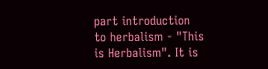part introduction to herbalism - "This is Herbalism". It is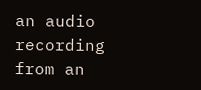an audio recording from an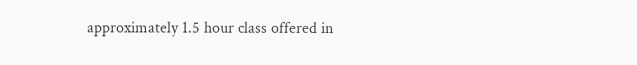approximately 1.5 hour class offered in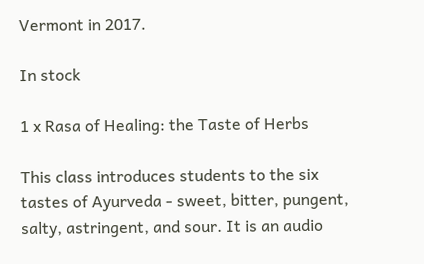Vermont in 2017.

In stock

1 x Rasa of Healing: the Taste of Herbs

This class introduces students to the six tastes of Ayurveda - sweet, bitter, pungent, salty, astringent, and sour. It is an audio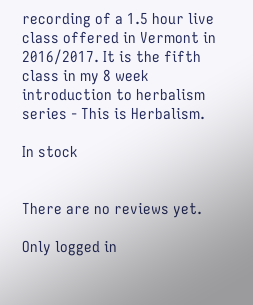recording of a 1.5 hour live class offered in Vermont in 2016/2017. It is the fifth class in my 8 week introduction to herbalism series - This is Herbalism.

In stock


There are no reviews yet.

Only logged in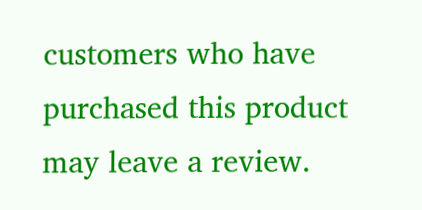customers who have purchased this product may leave a review.